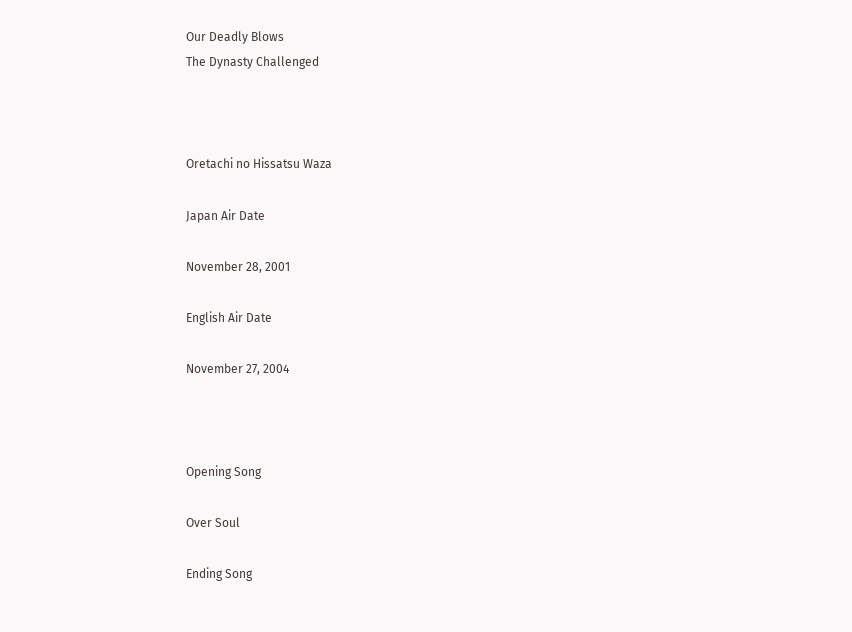Our Deadly Blows
The Dynasty Challenged



Oretachi no Hissatsu Waza

Japan Air Date

November 28, 2001

English Air Date

November 27, 2004



Opening Song

Over Soul

Ending Song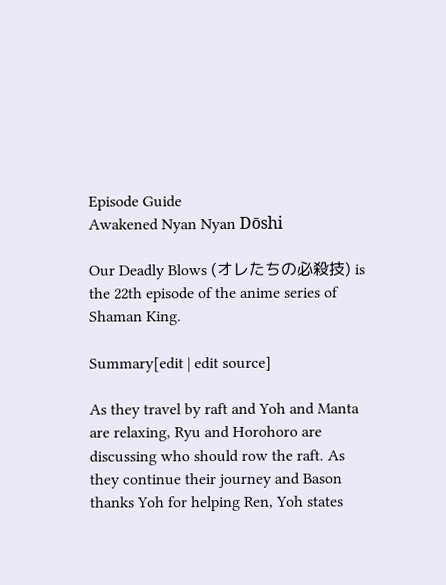Episode Guide
Awakened Nyan Nyan Dōshi

Our Deadly Blows (オレたちの必殺技) is the 22th episode of the anime series of Shaman King.

Summary[edit | edit source]

As they travel by raft and Yoh and Manta are relaxing, Ryu and Horohoro are discussing who should row the raft. As they continue their journey and Bason thanks Yoh for helping Ren, Yoh states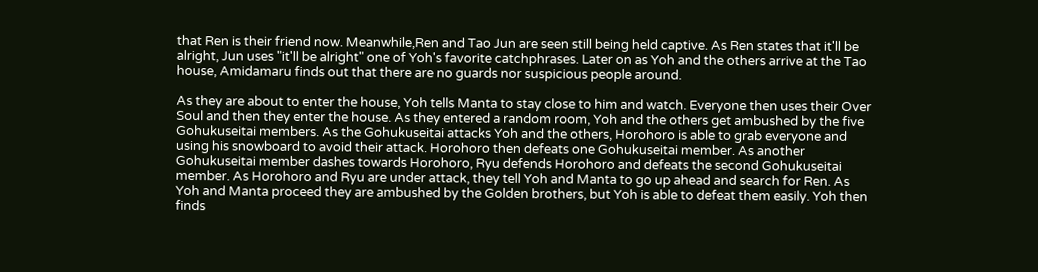that Ren is their friend now. Meanwhile,Ren and Tao Jun are seen still being held captive. As Ren states that it'll be alright, Jun uses "it'll be alright" one of Yoh's favorite catchphrases. Later on as Yoh and the others arrive at the Tao house, Amidamaru finds out that there are no guards nor suspicious people around.

As they are about to enter the house, Yoh tells Manta to stay close to him and watch. Everyone then uses their Over Soul and then they enter the house. As they entered a random room, Yoh and the others get ambushed by the five Gohukuseitai members. As the Gohukuseitai attacks Yoh and the others, Horohoro is able to grab everyone and using his snowboard to avoid their attack. Horohoro then defeats one Gohukuseitai member. As another Gohukuseitai member dashes towards Horohoro, Ryu defends Horohoro and defeats the second Gohukuseitai member. As Horohoro and Ryu are under attack, they tell Yoh and Manta to go up ahead and search for Ren. As Yoh and Manta proceed they are ambushed by the Golden brothers, but Yoh is able to defeat them easily. Yoh then finds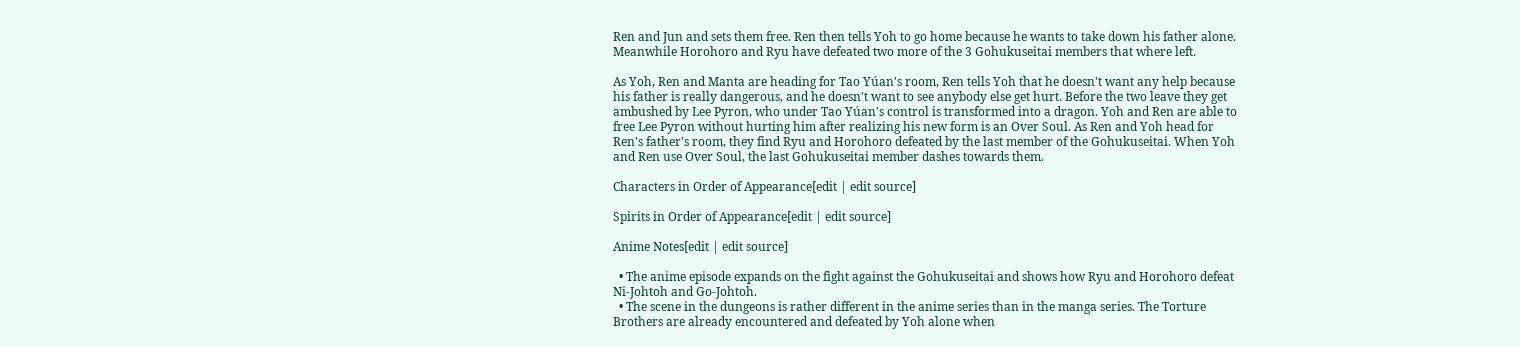Ren and Jun and sets them free. Ren then tells Yoh to go home because he wants to take down his father alone. Meanwhile Horohoro and Ryu have defeated two more of the 3 Gohukuseitai members that where left.

As Yoh, Ren and Manta are heading for Tao Yúan's room, Ren tells Yoh that he doesn't want any help because his father is really dangerous, and he doesn't want to see anybody else get hurt. Before the two leave they get ambushed by Lee Pyron, who under Tao Yúan's control is transformed into a dragon. Yoh and Ren are able to free Lee Pyron without hurting him after realizing his new form is an Over Soul. As Ren and Yoh head for Ren's father's room, they find Ryu and Horohoro defeated by the last member of the Gohukuseitai. When Yoh and Ren use Over Soul, the last Gohukuseitai member dashes towards them.

Characters in Order of Appearance[edit | edit source]

Spirits in Order of Appearance[edit | edit source]

Anime Notes[edit | edit source]

  • The anime episode expands on the fight against the Gohukuseitai and shows how Ryu and Horohoro defeat Ni-Johtoh and Go-Johtoh.
  • The scene in the dungeons is rather different in the anime series than in the manga series. The Torture Brothers are already encountered and defeated by Yoh alone when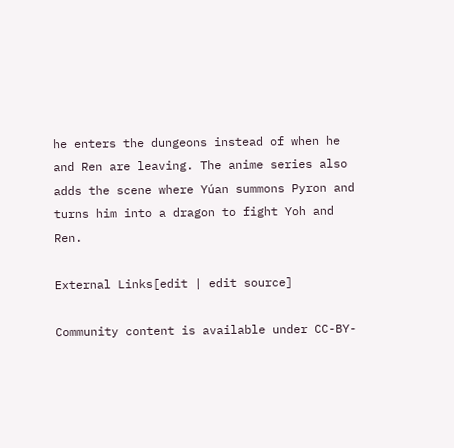he enters the dungeons instead of when he and Ren are leaving. The anime series also adds the scene where Yúan summons Pyron and turns him into a dragon to fight Yoh and Ren.

External Links[edit | edit source]

Community content is available under CC-BY-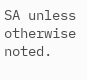SA unless otherwise noted.